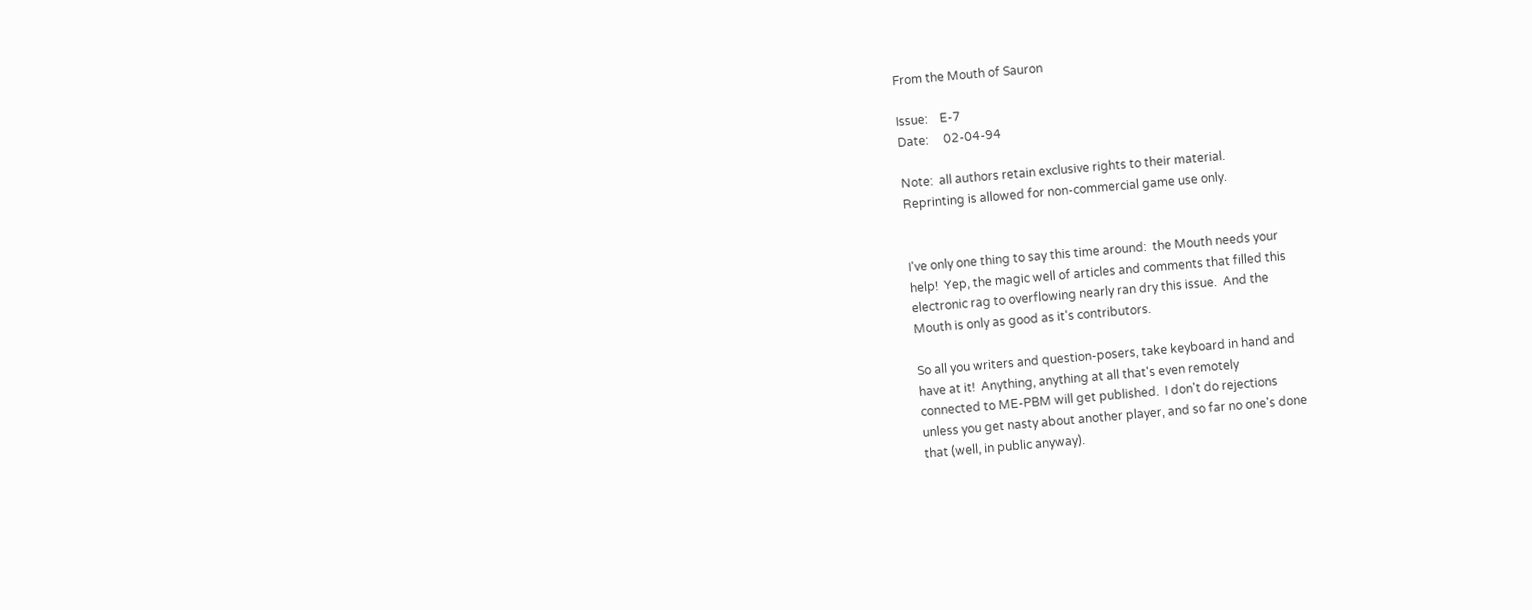From the Mouth of Sauron

Issue:    E-7
Date:     02-04-94

Note:  all authors retain exclusive rights to their material.
Reprinting is allowed for non-commercial game use only.


I've only one thing to say this time around:  the Mouth needs your
help!  Yep, the magic well of articles and comments that filled this
electronic rag to overflowing nearly ran dry this issue.  And the
Mouth is only as good as it's contributors.

So all you writers and question-posers, take keyboard in hand and
have at it!  Anything, anything at all that's even remotely
connected to ME-PBM will get published.  I don't do rejections
unless you get nasty about another player, and so far no one's done
that (well, in public anyway).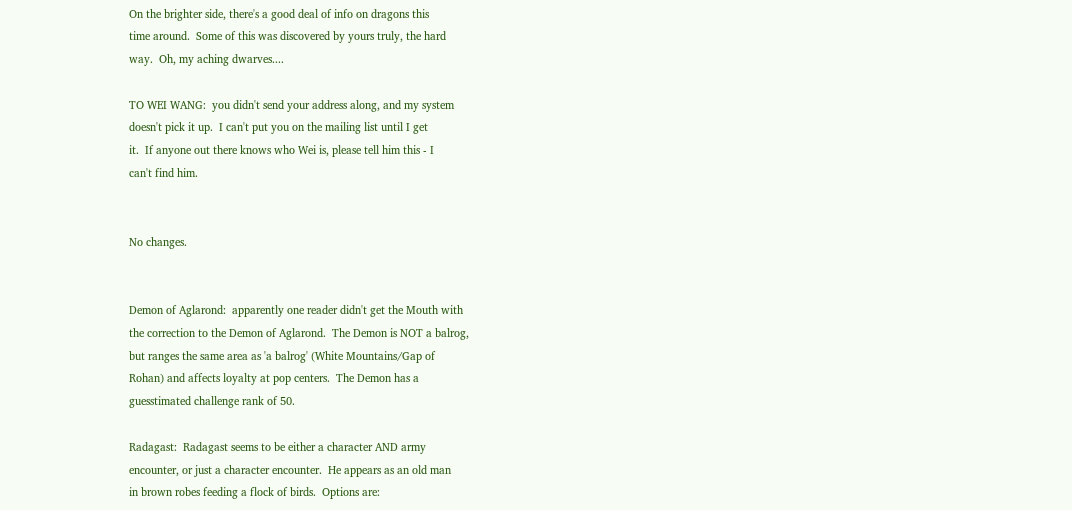On the brighter side, there's a good deal of info on dragons this
time around.  Some of this was discovered by yours truly, the hard
way.  Oh, my aching dwarves....

TO WEI WANG:  you didn't send your address along, and my system
doesn't pick it up.  I can't put you on the mailing list until I get
it.  If anyone out there knows who Wei is, please tell him this - I
can't find him.


No changes.


Demon of Aglarond:  apparently one reader didn't get the Mouth with
the correction to the Demon of Aglarond.  The Demon is NOT a balrog,
but ranges the same area as 'a balrog' (White Mountains/Gap of
Rohan) and affects loyalty at pop centers.  The Demon has a
guesstimated challenge rank of 50.

Radagast:  Radagast seems to be either a character AND army
encounter, or just a character encounter.  He appears as an old man
in brown robes feeding a flock of birds.  Options are: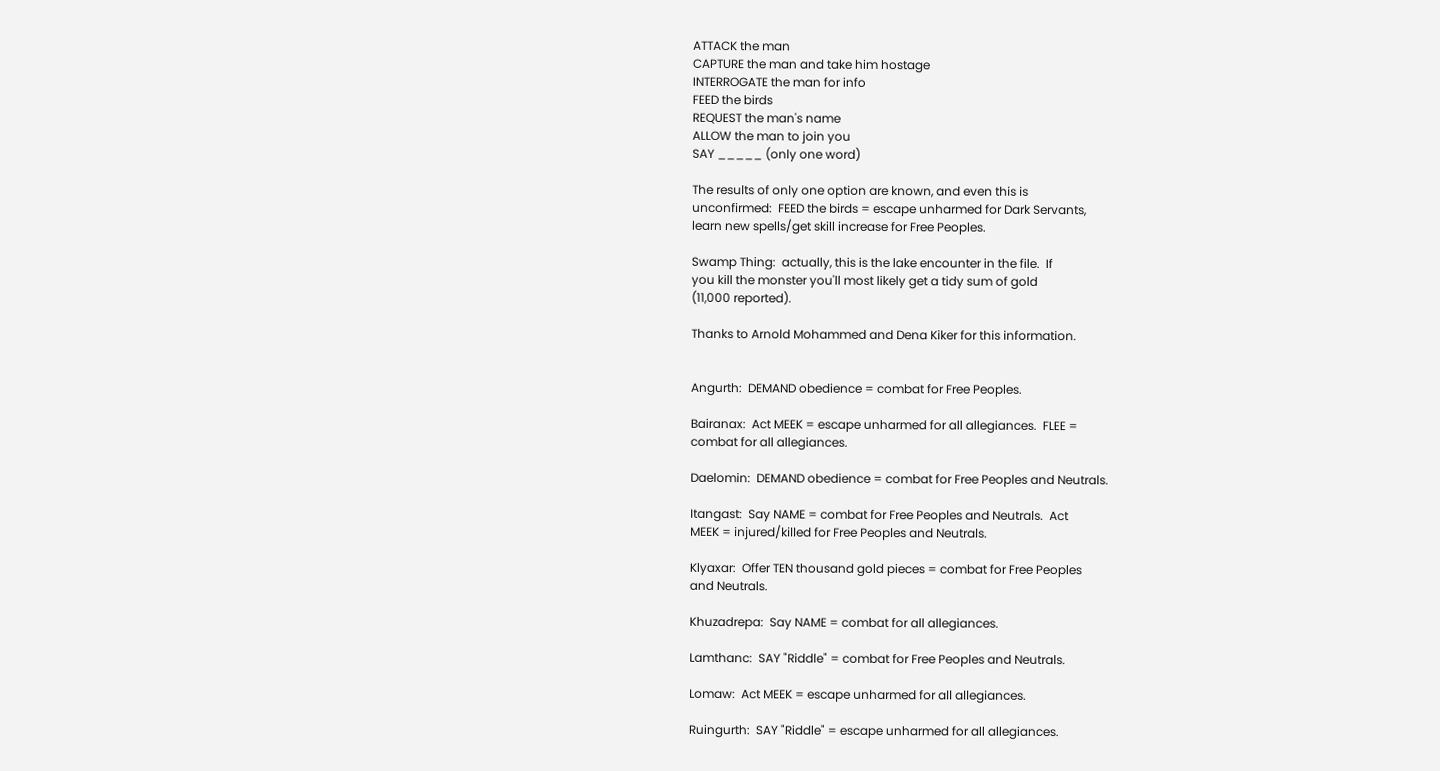ATTACK the man
CAPTURE the man and take him hostage
INTERROGATE the man for info
FEED the birds
REQUEST the man's name
ALLOW the man to join you
SAY _____ (only one word)

The results of only one option are known, and even this is
unconfirmed:  FEED the birds = escape unharmed for Dark Servants,
learn new spells/get skill increase for Free Peoples.

Swamp Thing:  actually, this is the lake encounter in the file.  If
you kill the monster you'll most likely get a tidy sum of gold
(11,000 reported).

Thanks to Arnold Mohammed and Dena Kiker for this information.


Angurth:  DEMAND obedience = combat for Free Peoples.

Bairanax:  Act MEEK = escape unharmed for all allegiances.  FLEE =
combat for all allegiances.

Daelomin:  DEMAND obedience = combat for Free Peoples and Neutrals.

Itangast:  Say NAME = combat for Free Peoples and Neutrals.  Act
MEEK = injured/killed for Free Peoples and Neutrals.

Klyaxar:  Offer TEN thousand gold pieces = combat for Free Peoples
and Neutrals.

Khuzadrepa:  Say NAME = combat for all allegiances.

Lamthanc:  SAY "Riddle" = combat for Free Peoples and Neutrals.

Lomaw:  Act MEEK = escape unharmed for all allegiances.

Ruingurth:  SAY "Riddle" = escape unharmed for all allegiances.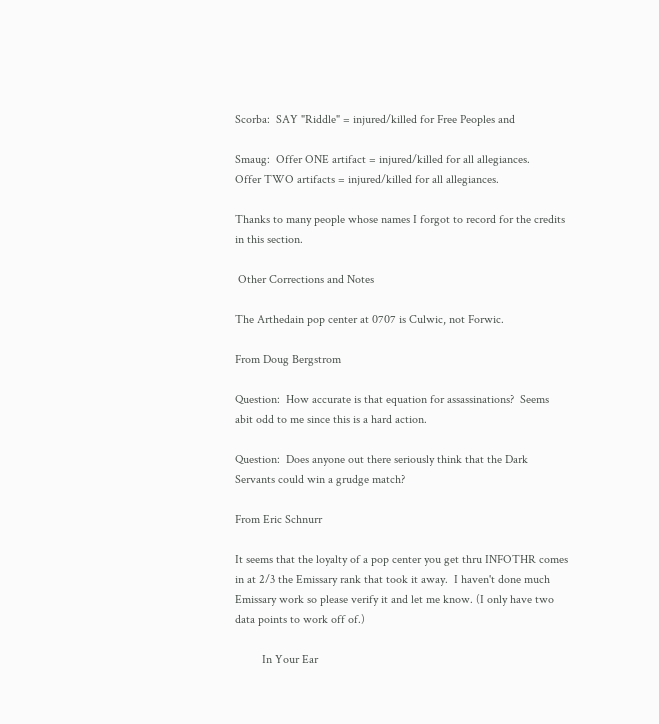Scorba:  SAY "Riddle" = injured/killed for Free Peoples and

Smaug:  Offer ONE artifact = injured/killed for all allegiances.
Offer TWO artifacts = injured/killed for all allegiances.

Thanks to many people whose names I forgot to record for the credits
in this section.

 Other Corrections and Notes

The Arthedain pop center at 0707 is Culwic, not Forwic.

From Doug Bergstrom

Question:  How accurate is that equation for assassinations?  Seems
abit odd to me since this is a hard action.

Question:  Does anyone out there seriously think that the Dark
Servants could win a grudge match?

From Eric Schnurr

It seems that the loyalty of a pop center you get thru INFOTHR comes
in at 2/3 the Emissary rank that took it away.  I haven't done much
Emissary work so please verify it and let me know. (I only have two
data points to work off of.)

         In Your Ear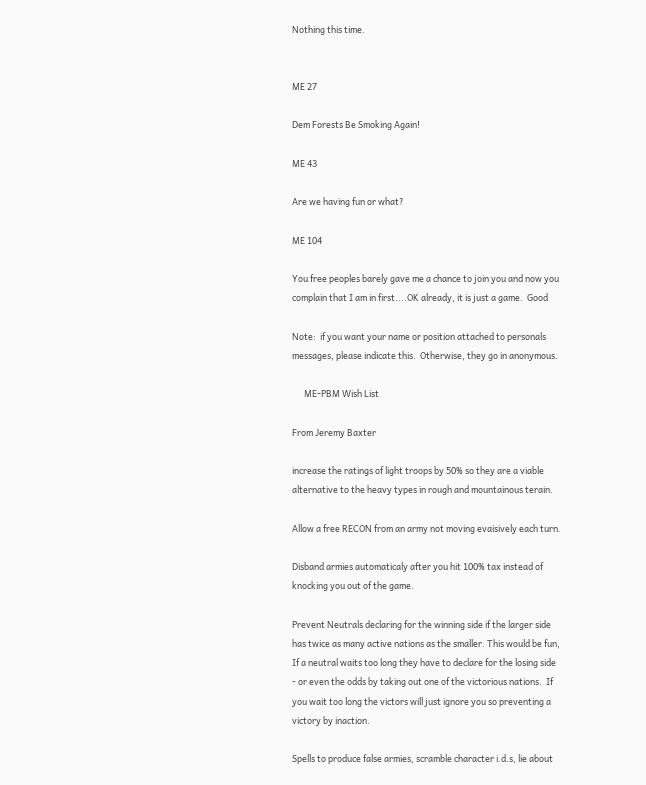Nothing this time.


ME 27

Dem Forests Be Smoking Again!

ME 43

Are we having fun or what?

ME 104

You free peoples barely gave me a chance to join you and now you
complain that I am in first....OK already, it is just a game.  Good

Note:  if you want your name or position attached to personals
messages, please indicate this.  Otherwise, they go in anonymous.

      ME-PBM Wish List

From Jeremy Baxter

increase the ratings of light troops by 50% so they are a viable
alternative to the heavy types in rough and mountainous terain.

Allow a free RECON from an army not moving evaisively each turn.

Disband armies automaticaly after you hit 100% tax instead of
knocking you out of the game.

Prevent Neutrals declaring for the winning side if the larger side
has twice as many active nations as the smaller. This would be fun,
If a neutral waits too long they have to declare for the losing side
- or even the odds by taking out one of the victorious nations.  If
you wait too long the victors will just ignore you so preventing a
victory by inaction.

Spells to produce false armies, scramble character i.d.s, lie about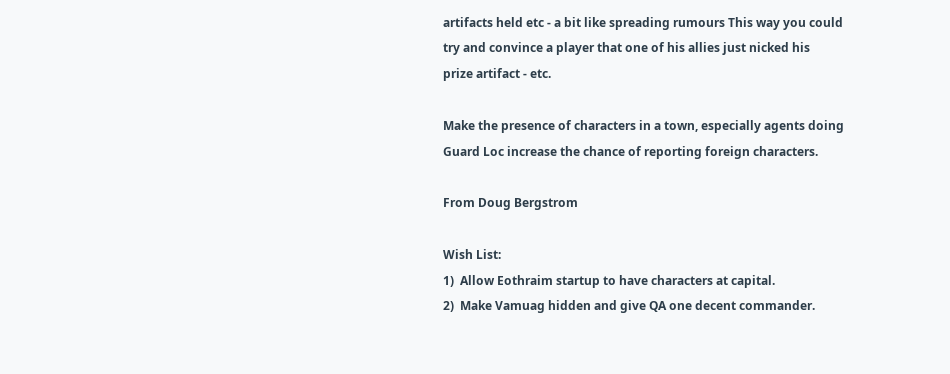artifacts held etc - a bit like spreading rumours This way you could
try and convince a player that one of his allies just nicked his
prize artifact - etc.

Make the presence of characters in a town, especially agents doing
Guard Loc increase the chance of reporting foreign characters.

From Doug Bergstrom

Wish List:
1)  Allow Eothraim startup to have characters at capital.
2)  Make Vamuag hidden and give QA one decent commander.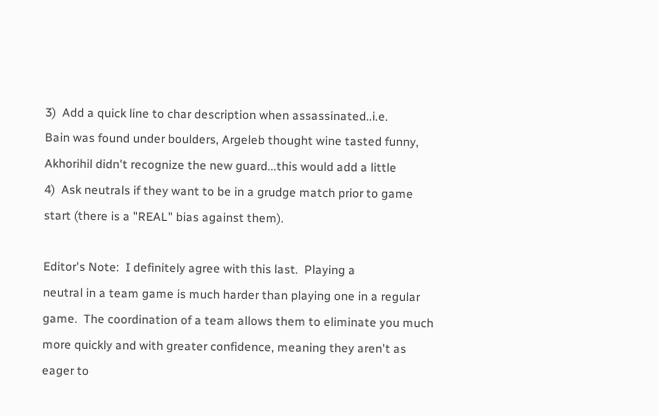3)  Add a quick line to char description when assassinated..i.e.
Bain was found under boulders, Argeleb thought wine tasted funny,
Akhorihil didn't recognize the new guard...this would add a little
4)  Ask neutrals if they want to be in a grudge match prior to game
start (there is a "REAL" bias against them).

Editor's Note:  I definitely agree with this last.  Playing a
neutral in a team game is much harder than playing one in a regular
game.  The coordination of a team allows them to eliminate you much
more quickly and with greater confidence, meaning they aren't as
eager to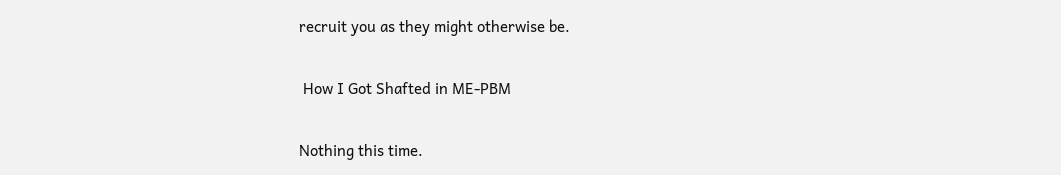recruit you as they might otherwise be.

 How I Got Shafted in ME-PBM

Nothing this time.